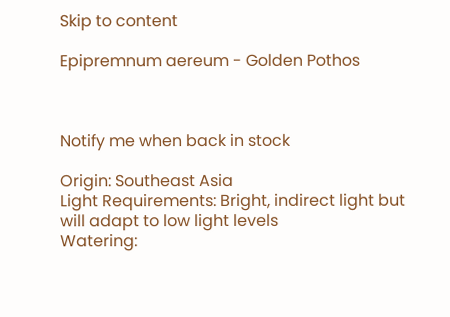Skip to content

Epipremnum aereum - Golden Pothos



Notify me when back in stock

Origin: Southeast Asia
Light Requirements: Bright, indirect light but will adapt to low light levels
Watering: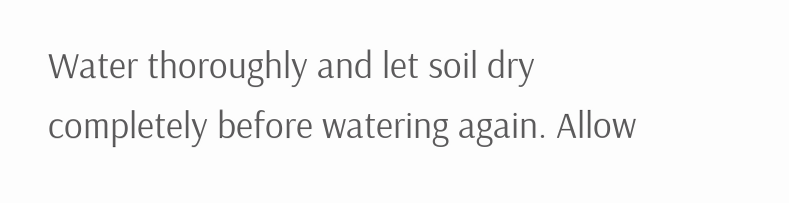Water thoroughly and let soil dry completely before watering again. Allow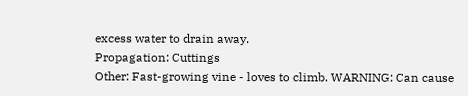excess water to drain away.
Propagation: Cuttings
Other: Fast-growing vine - loves to climb. WARNING: Can cause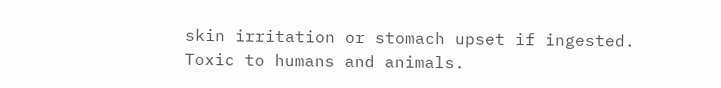skin irritation or stomach upset if ingested. Toxic to humans and animals.